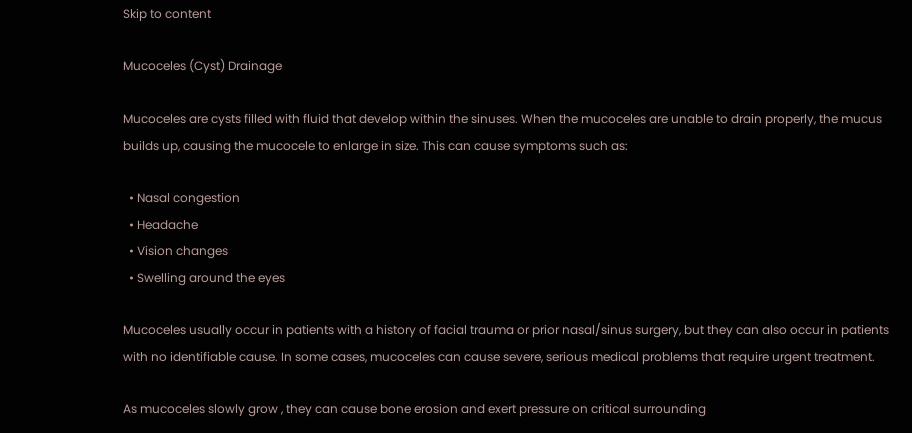Skip to content

Mucoceles (Cyst) Drainage

Mucoceles are cysts filled with fluid that develop within the sinuses. When the mucoceles are unable to drain properly, the mucus builds up, causing the mucocele to enlarge in size. This can cause symptoms such as:

  • Nasal congestion
  • Headache
  • Vision changes
  • Swelling around the eyes

Mucoceles usually occur in patients with a history of facial trauma or prior nasal/sinus surgery, but they can also occur in patients with no identifiable cause. In some cases, mucoceles can cause severe, serious medical problems that require urgent treatment.

As mucoceles slowly grow , they can cause bone erosion and exert pressure on critical surrounding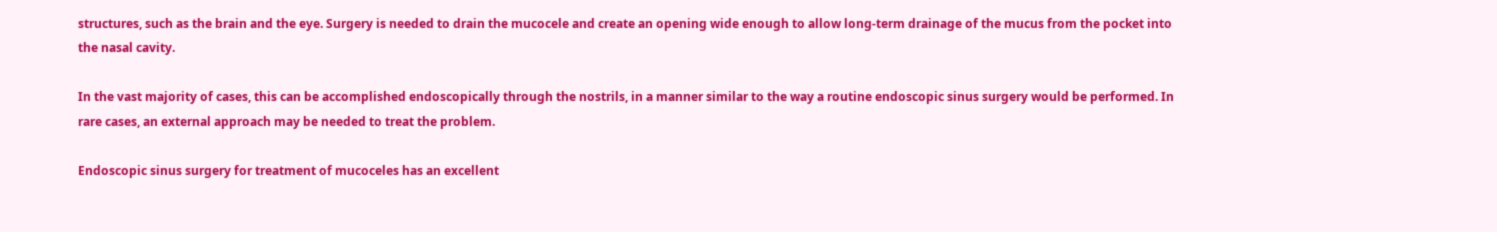structures, such as the brain and the eye. Surgery is needed to drain the mucocele and create an opening wide enough to allow long-term drainage of the mucus from the pocket into the nasal cavity.

In the vast majority of cases, this can be accomplished endoscopically through the nostrils, in a manner similar to the way a routine endoscopic sinus surgery would be performed. In rare cases, an external approach may be needed to treat the problem.

Endoscopic sinus surgery for treatment of mucoceles has an excellent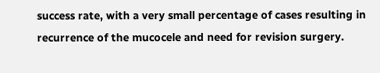success rate, with a very small percentage of cases resulting in recurrence of the mucocele and need for revision surgery.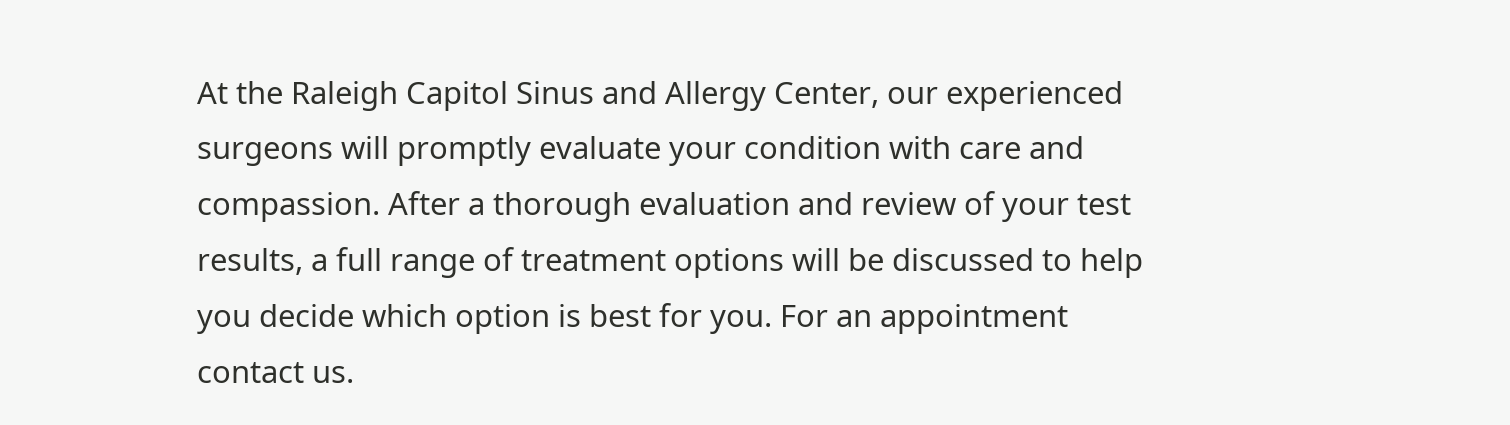At the Raleigh Capitol Sinus and Allergy Center, our experienced surgeons will promptly evaluate your condition with care and compassion. After a thorough evaluation and review of your test results, a full range of treatment options will be discussed to help you decide which option is best for you. For an appointment contact us.